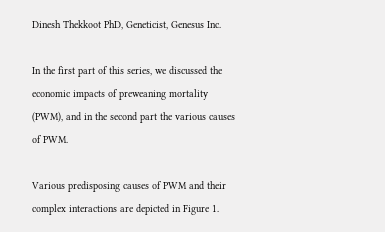Dinesh Thekkoot PhD, Geneticist, Genesus Inc.

In the first part of this series, we discussed the economic impacts of preweaning mortality (PWM), and in the second part the various causes of PWM.

Various predisposing causes of PWM and their complex interactions are depicted in Figure 1.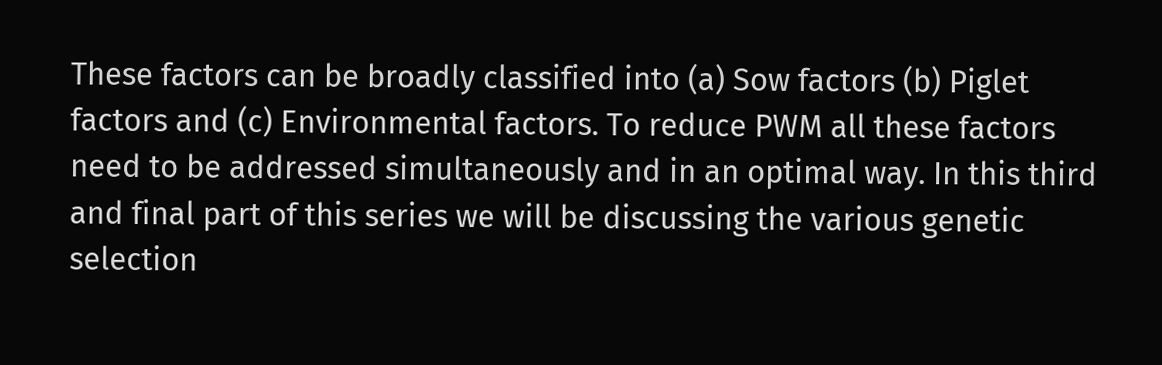These factors can be broadly classified into (a) Sow factors (b) Piglet factors and (c) Environmental factors. To reduce PWM all these factors need to be addressed simultaneously and in an optimal way. In this third and final part of this series we will be discussing the various genetic selection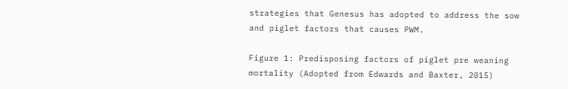strategies that Genesus has adopted to address the sow and piglet factors that causes PWM.

Figure 1: Predisposing factors of piglet pre weaning mortality (Adopted from Edwards and Baxter, 2015)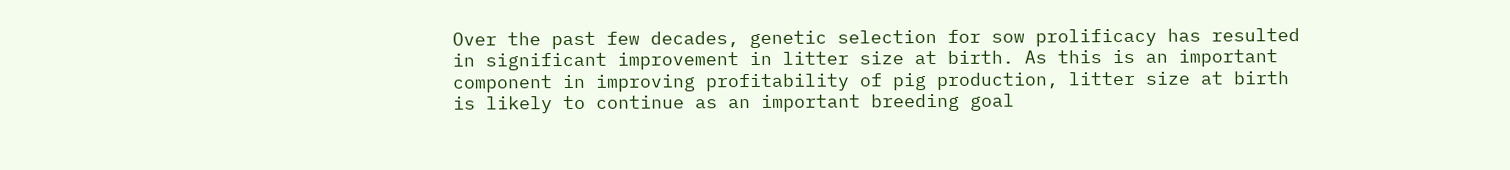Over the past few decades, genetic selection for sow prolificacy has resulted in significant improvement in litter size at birth. As this is an important component in improving profitability of pig production, litter size at birth is likely to continue as an important breeding goal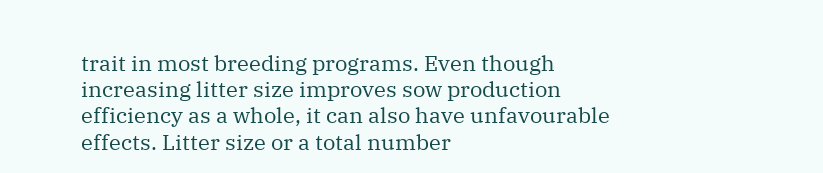trait in most breeding programs. Even though increasing litter size improves sow production efficiency as a whole, it can also have unfavourable effects. Litter size or a total number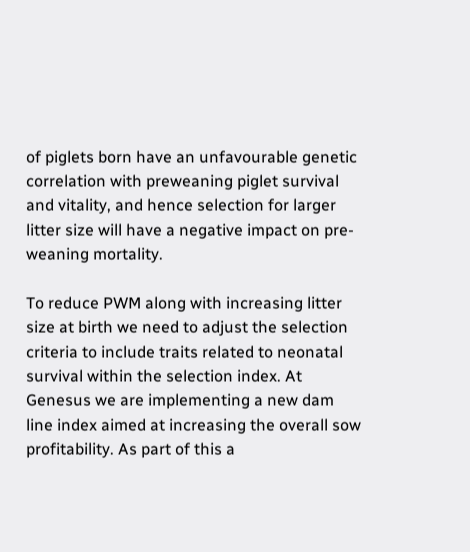of piglets born have an unfavourable genetic correlation with preweaning piglet survival and vitality, and hence selection for larger litter size will have a negative impact on pre-weaning mortality.

To reduce PWM along with increasing litter size at birth we need to adjust the selection criteria to include traits related to neonatal survival within the selection index. At Genesus we are implementing a new dam line index aimed at increasing the overall sow profitability. As part of this a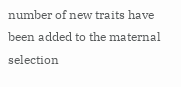number of new traits have been added to the maternal selection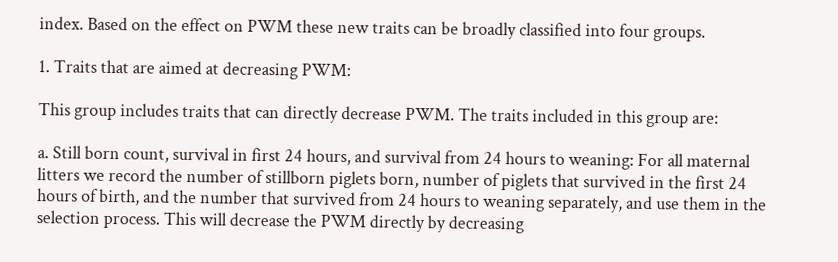index. Based on the effect on PWM these new traits can be broadly classified into four groups.

1. Traits that are aimed at decreasing PWM:

This group includes traits that can directly decrease PWM. The traits included in this group are:

a. Still born count, survival in first 24 hours, and survival from 24 hours to weaning: For all maternal litters we record the number of stillborn piglets born, number of piglets that survived in the first 24 hours of birth, and the number that survived from 24 hours to weaning separately, and use them in the selection process. This will decrease the PWM directly by decreasing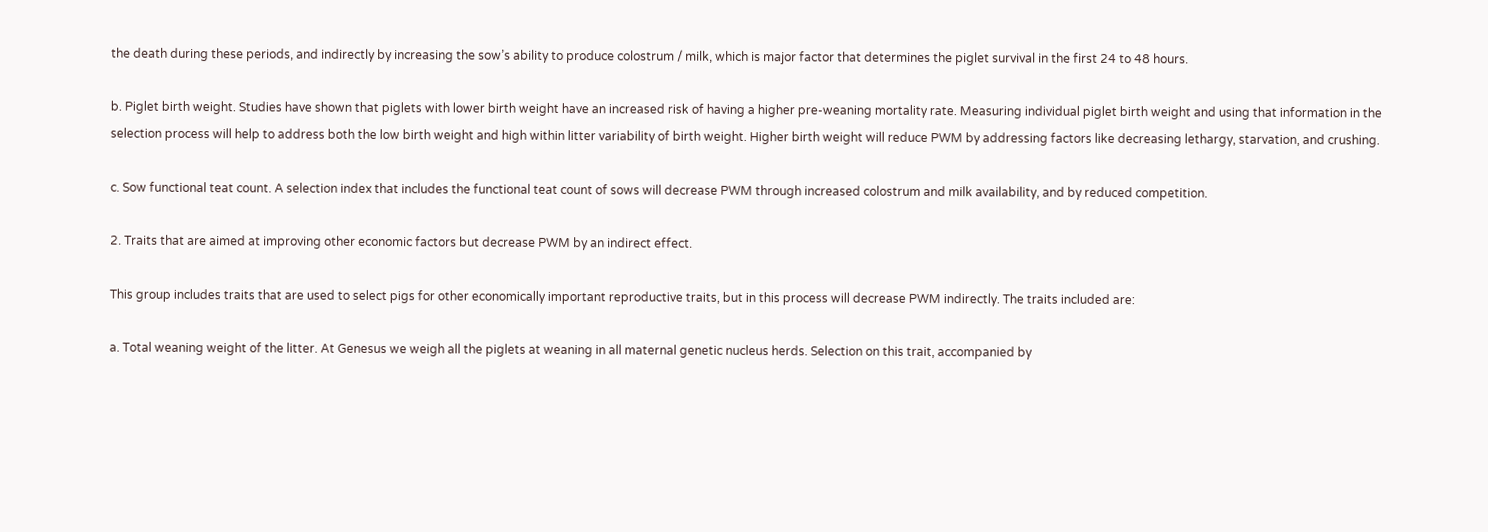the death during these periods, and indirectly by increasing the sow’s ability to produce colostrum / milk, which is major factor that determines the piglet survival in the first 24 to 48 hours.

b. Piglet birth weight. Studies have shown that piglets with lower birth weight have an increased risk of having a higher pre-weaning mortality rate. Measuring individual piglet birth weight and using that information in the selection process will help to address both the low birth weight and high within litter variability of birth weight. Higher birth weight will reduce PWM by addressing factors like decreasing lethargy, starvation, and crushing.

c. Sow functional teat count. A selection index that includes the functional teat count of sows will decrease PWM through increased colostrum and milk availability, and by reduced competition.

2. Traits that are aimed at improving other economic factors but decrease PWM by an indirect effect.

This group includes traits that are used to select pigs for other economically important reproductive traits, but in this process will decrease PWM indirectly. The traits included are:

a. Total weaning weight of the litter. At Genesus we weigh all the piglets at weaning in all maternal genetic nucleus herds. Selection on this trait, accompanied by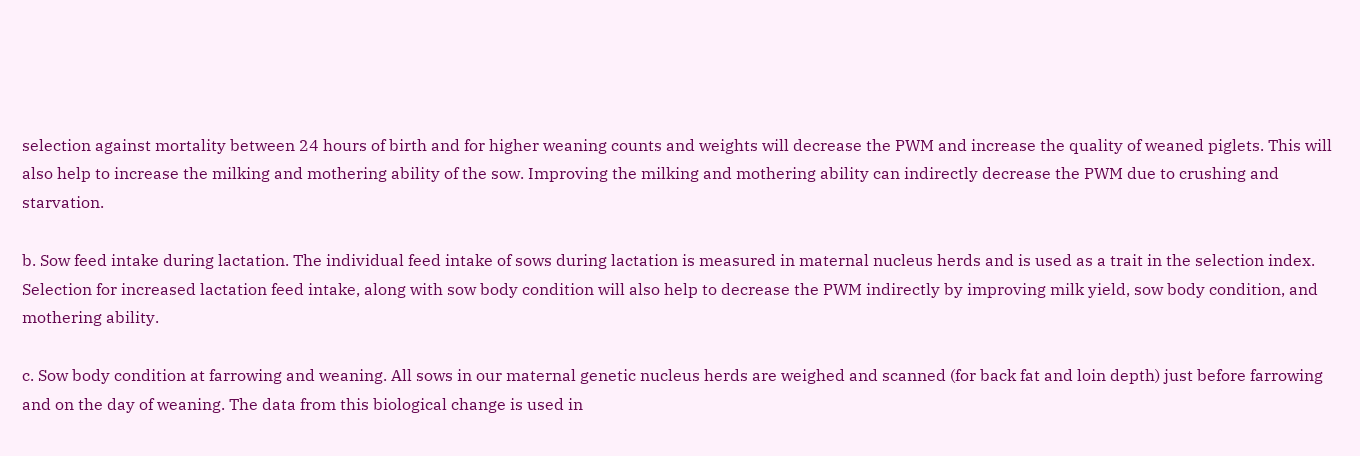selection against mortality between 24 hours of birth and for higher weaning counts and weights will decrease the PWM and increase the quality of weaned piglets. This will also help to increase the milking and mothering ability of the sow. Improving the milking and mothering ability can indirectly decrease the PWM due to crushing and starvation.

b. Sow feed intake during lactation. The individual feed intake of sows during lactation is measured in maternal nucleus herds and is used as a trait in the selection index. Selection for increased lactation feed intake, along with sow body condition will also help to decrease the PWM indirectly by improving milk yield, sow body condition, and mothering ability.

c. Sow body condition at farrowing and weaning. All sows in our maternal genetic nucleus herds are weighed and scanned (for back fat and loin depth) just before farrowing and on the day of weaning. The data from this biological change is used in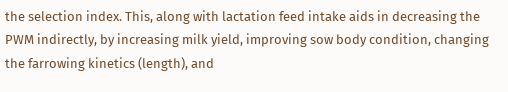the selection index. This, along with lactation feed intake aids in decreasing the PWM indirectly, by increasing milk yield, improving sow body condition, changing the farrowing kinetics (length), and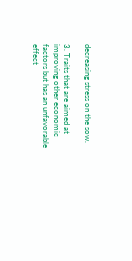decreasing stress on the sow.

3. Traits that are aimed at improving other economic factors but has an unfavorable effect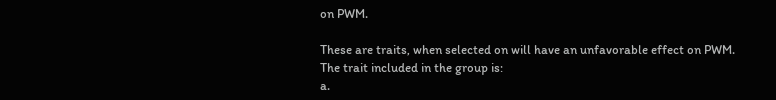on PWM.

These are traits, when selected on will have an unfavorable effect on PWM. The trait included in the group is:
a.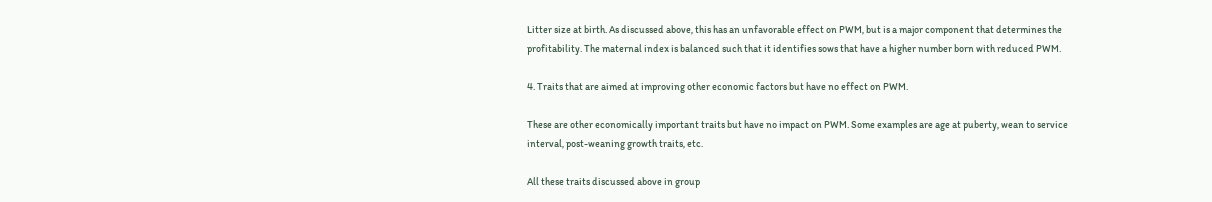Litter size at birth. As discussed above, this has an unfavorable effect on PWM, but is a major component that determines the profitability. The maternal index is balanced such that it identifies sows that have a higher number born with reduced PWM.

4. Traits that are aimed at improving other economic factors but have no effect on PWM.

These are other economically important traits but have no impact on PWM. Some examples are age at puberty, wean to service interval, post-weaning growth traits, etc.

All these traits discussed above in group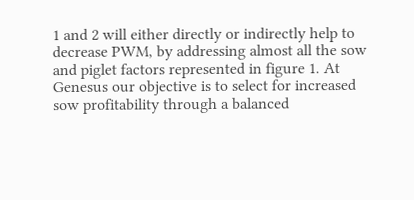1 and 2 will either directly or indirectly help to decrease PWM, by addressing almost all the sow and piglet factors represented in figure 1. At Genesus our objective is to select for increased sow profitability through a balanced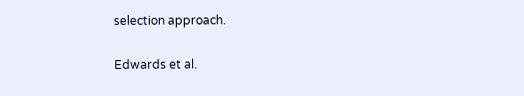selection approach.

Edwards et al.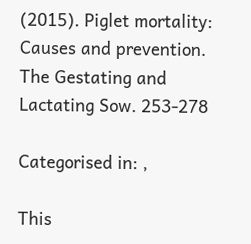(2015). Piglet mortality: Causes and prevention. The Gestating and Lactating Sow. 253-278

Categorised in: ,

This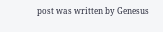post was written by Genesus